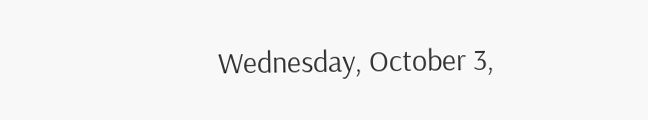Wednesday, October 3,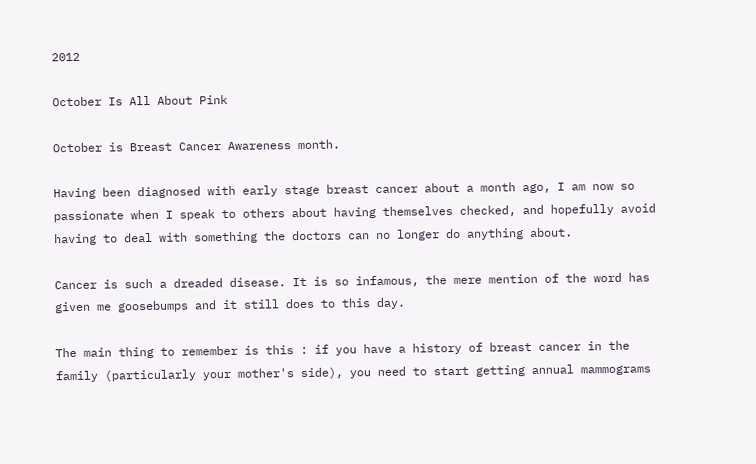2012

October Is All About Pink

October is Breast Cancer Awareness month.

Having been diagnosed with early stage breast cancer about a month ago, I am now so passionate when I speak to others about having themselves checked, and hopefully avoid having to deal with something the doctors can no longer do anything about.

Cancer is such a dreaded disease. It is so infamous, the mere mention of the word has given me goosebumps and it still does to this day.

The main thing to remember is this : if you have a history of breast cancer in the family (particularly your mother's side), you need to start getting annual mammograms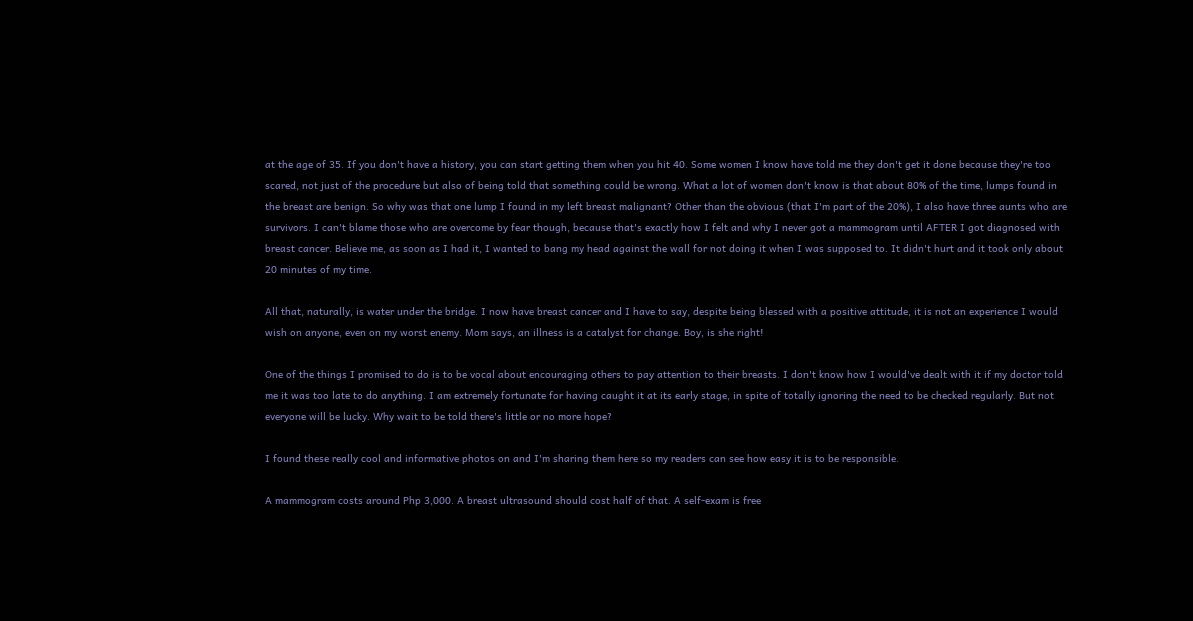at the age of 35. If you don't have a history, you can start getting them when you hit 40. Some women I know have told me they don't get it done because they're too scared, not just of the procedure but also of being told that something could be wrong. What a lot of women don't know is that about 80% of the time, lumps found in the breast are benign. So why was that one lump I found in my left breast malignant? Other than the obvious (that I'm part of the 20%), I also have three aunts who are survivors. I can't blame those who are overcome by fear though, because that's exactly how I felt and why I never got a mammogram until AFTER I got diagnosed with breast cancer. Believe me, as soon as I had it, I wanted to bang my head against the wall for not doing it when I was supposed to. It didn't hurt and it took only about 20 minutes of my time.

All that, naturally, is water under the bridge. I now have breast cancer and I have to say, despite being blessed with a positive attitude, it is not an experience I would wish on anyone, even on my worst enemy. Mom says, an illness is a catalyst for change. Boy, is she right!

One of the things I promised to do is to be vocal about encouraging others to pay attention to their breasts. I don't know how I would've dealt with it if my doctor told me it was too late to do anything. I am extremely fortunate for having caught it at its early stage, in spite of totally ignoring the need to be checked regularly. But not everyone will be lucky. Why wait to be told there's little or no more hope?

I found these really cool and informative photos on and I'm sharing them here so my readers can see how easy it is to be responsible.

A mammogram costs around Php 3,000. A breast ultrasound should cost half of that. A self-exam is free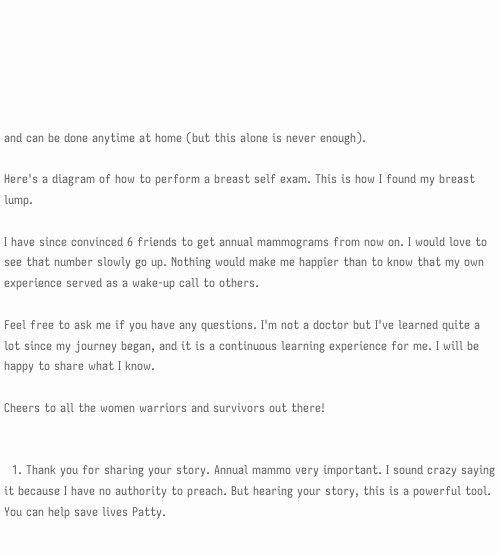and can be done anytime at home (but this alone is never enough).

Here's a diagram of how to perform a breast self exam. This is how I found my breast lump.

I have since convinced 6 friends to get annual mammograms from now on. I would love to see that number slowly go up. Nothing would make me happier than to know that my own experience served as a wake-up call to others.

Feel free to ask me if you have any questions. I'm not a doctor but I've learned quite a lot since my journey began, and it is a continuous learning experience for me. I will be happy to share what I know.

Cheers to all the women warriors and survivors out there!


  1. Thank you for sharing your story. Annual mammo very important. I sound crazy saying it because I have no authority to preach. But hearing your story, this is a powerful tool. You can help save lives Patty.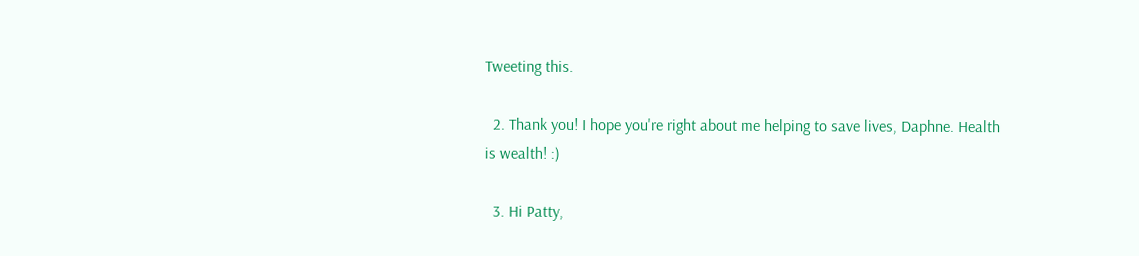Tweeting this.

  2. Thank you! I hope you're right about me helping to save lives, Daphne. Health is wealth! :)

  3. Hi Patty,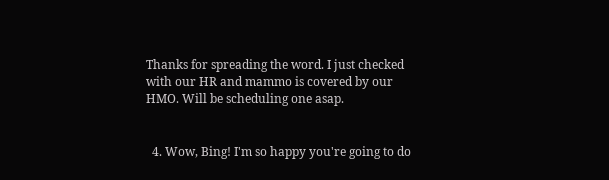Thanks for spreading the word. I just checked with our HR and mammo is covered by our HMO. Will be scheduling one asap.


  4. Wow, Bing! I'm so happy you're going to do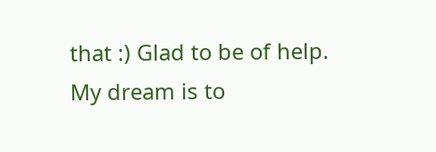that :) Glad to be of help. My dream is to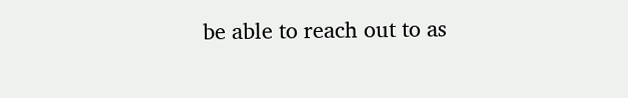be able to reach out to as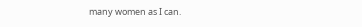many women as I can.